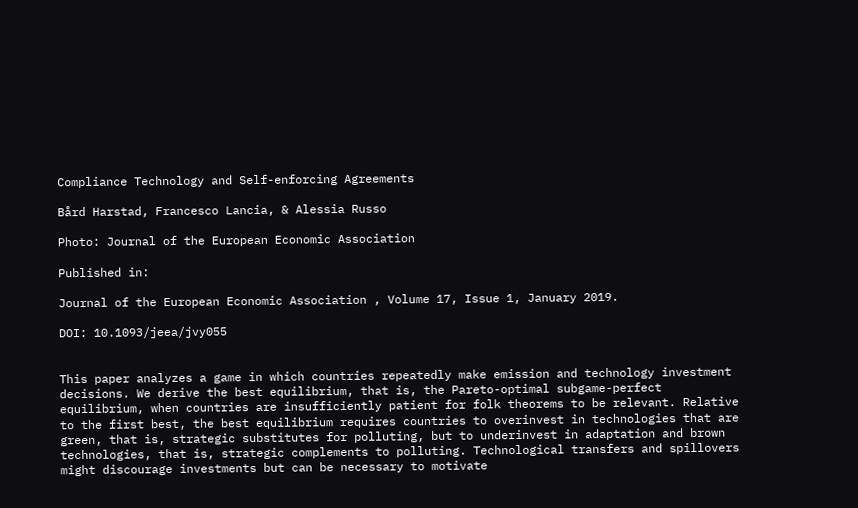Compliance Technology and Self-enforcing Agreements

Bård Harstad, Francesco Lancia, & Alessia Russo

Photo: Journal of the European Economic Association

Published in:

Journal of the European Economic Association , Volume 17, Issue 1, January 2019.

DOI: 10.1093/jeea/jvy055


This paper analyzes a game in which countries repeatedly make emission and technology investment decisions. We derive the best equilibrium, that is, the Pareto-optimal subgame-perfect equilibrium, when countries are insufficiently patient for folk theorems to be relevant. Relative to the first best, the best equilibrium requires countries to overinvest in technologies that are green, that is, strategic substitutes for polluting, but to underinvest in adaptation and brown technologies, that is, strategic complements to polluting. Technological transfers and spillovers might discourage investments but can be necessary to motivate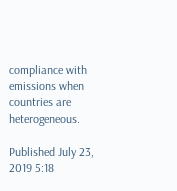compliance with emissions when countries are heterogeneous.

Published July 23, 2019 5:18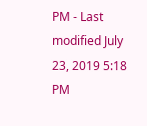PM - Last modified July 23, 2019 5:18 PM